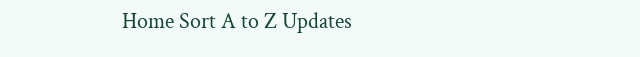Home Sort A to Z Updates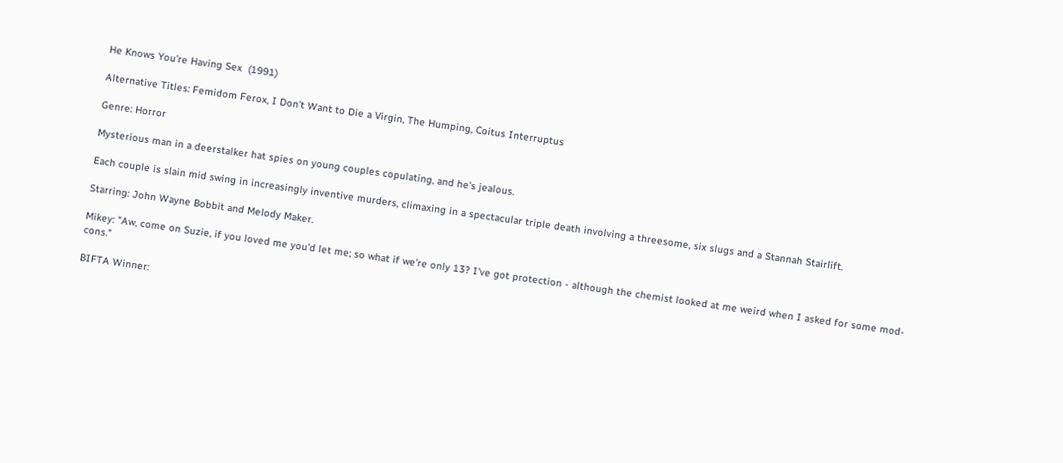He Knows You're Having Sex  (1991)

Alternative Titles: Femidom Ferox, I Don't Want to Die a Virgin, The Humping, Coitus Interruptus

Genre: Horror

Mysterious man in a deerstalker hat spies on young couples copulating, and he's jealous.

Each couple is slain mid swing in increasingly inventive murders, climaxing in a spectacular triple death involving a threesome, six slugs and a Stannah Stairlift.

Starring: John Wayne Bobbit and Melody Maker.

Mikey: "Aw, come on Suzie, if you loved me you'd let me; so what if we're only 13? I've got protection - although the chemist looked at me weird when I asked for some mod-cons."

BIFTA Winner: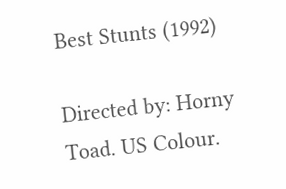Best Stunts (1992)

Directed by: Horny Toad. US Colour.